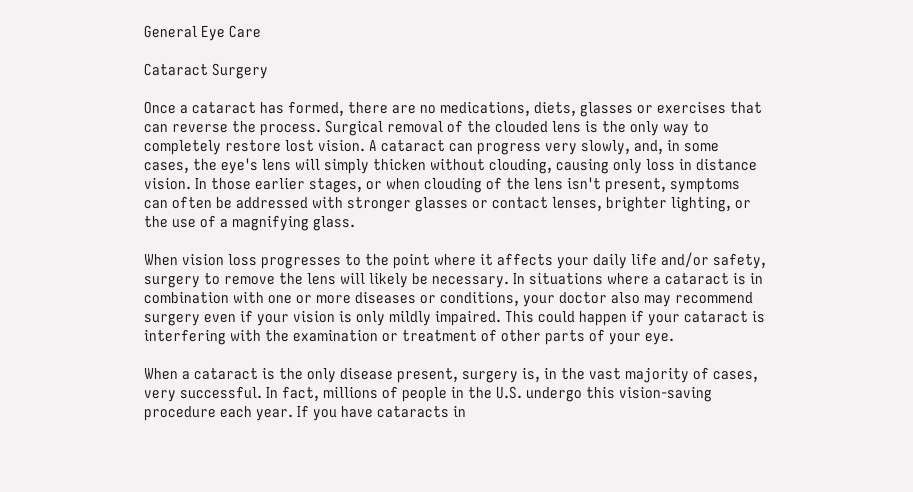General Eye Care

Cataract Surgery

Once a cataract has formed, there are no medications, diets, glasses or exercises that can reverse the process. Surgical removal of the clouded lens is the only way to completely restore lost vision. A cataract can progress very slowly, and, in some cases, the eye's lens will simply thicken without clouding, causing only loss in distance vision. In those earlier stages, or when clouding of the lens isn't present, symptoms can often be addressed with stronger glasses or contact lenses, brighter lighting, or the use of a magnifying glass.

When vision loss progresses to the point where it affects your daily life and/or safety, surgery to remove the lens will likely be necessary. In situations where a cataract is in combination with one or more diseases or conditions, your doctor also may recommend surgery even if your vision is only mildly impaired. This could happen if your cataract is interfering with the examination or treatment of other parts of your eye.

When a cataract is the only disease present, surgery is, in the vast majority of cases, very successful. In fact, millions of people in the U.S. undergo this vision-saving procedure each year. If you have cataracts in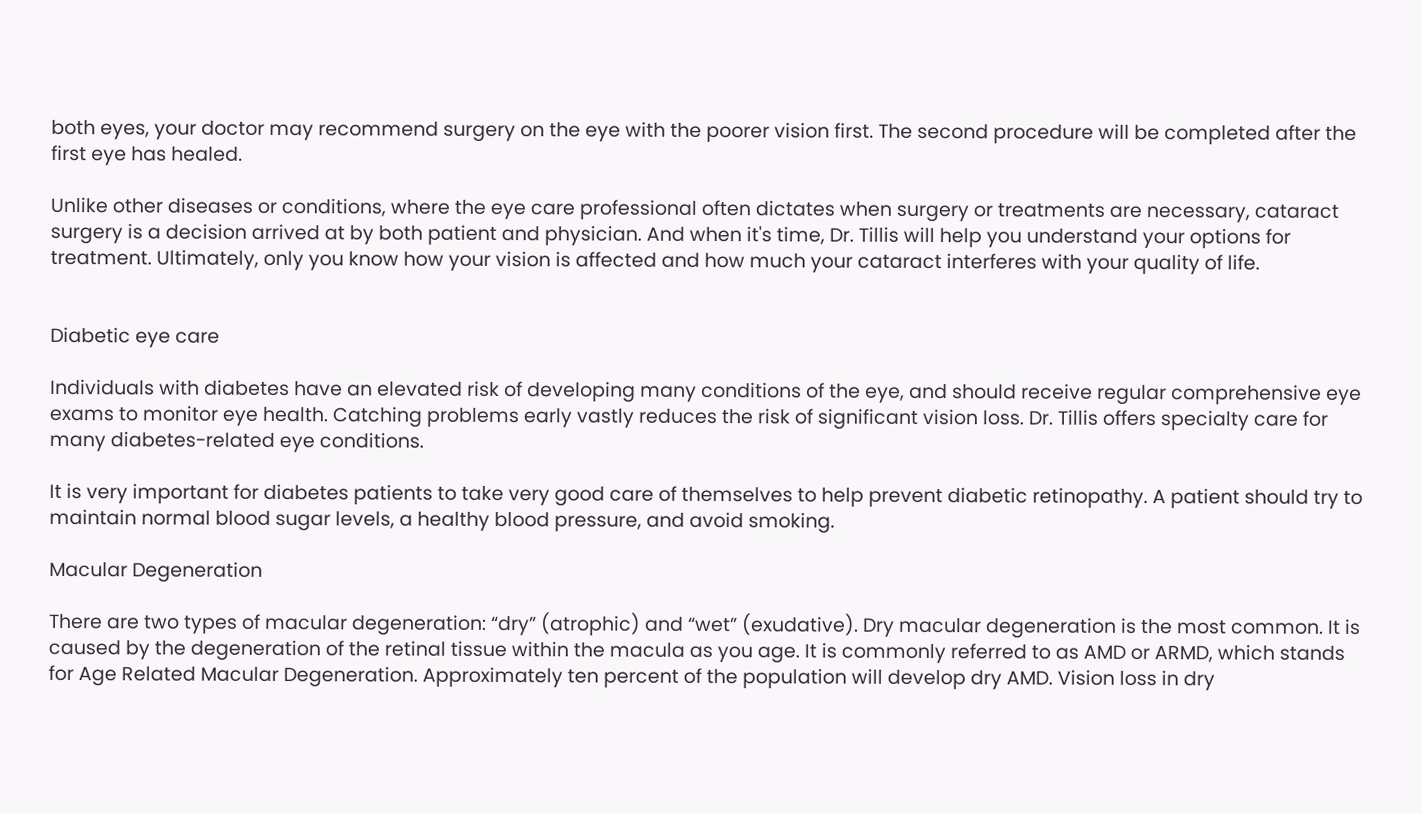both eyes, your doctor may recommend surgery on the eye with the poorer vision first. The second procedure will be completed after the first eye has healed.

Unlike other diseases or conditions, where the eye care professional often dictates when surgery or treatments are necessary, cataract surgery is a decision arrived at by both patient and physician. And when it's time, Dr. Tillis will help you understand your options for treatment. Ultimately, only you know how your vision is affected and how much your cataract interferes with your quality of life.


Diabetic eye care

Individuals with diabetes have an elevated risk of developing many conditions of the eye, and should receive regular comprehensive eye exams to monitor eye health. Catching problems early vastly reduces the risk of significant vision loss. Dr. Tillis offers specialty care for many diabetes-related eye conditions.

It is very important for diabetes patients to take very good care of themselves to help prevent diabetic retinopathy. A patient should try to maintain normal blood sugar levels, a healthy blood pressure, and avoid smoking.

Macular Degeneration

There are two types of macular degeneration: “dry” (atrophic) and “wet” (exudative). Dry macular degeneration is the most common. It is caused by the degeneration of the retinal tissue within the macula as you age. It is commonly referred to as AMD or ARMD, which stands for Age Related Macular Degeneration. Approximately ten percent of the population will develop dry AMD. Vision loss in dry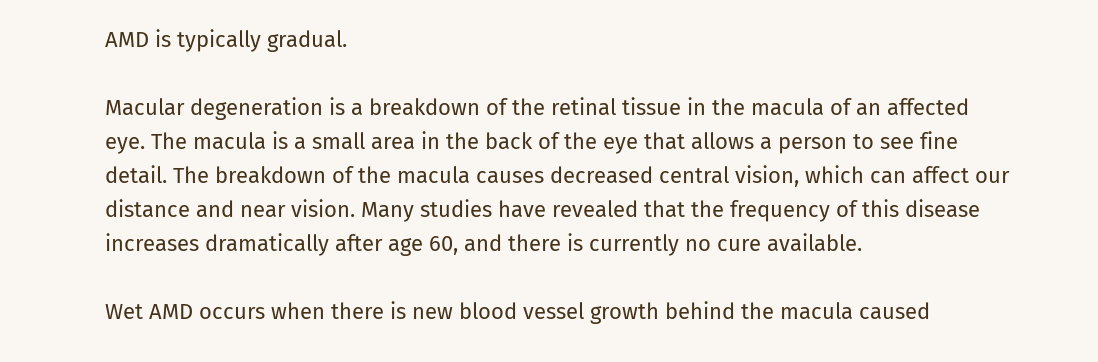AMD is typically gradual.

Macular degeneration is a breakdown of the retinal tissue in the macula of an affected eye. The macula is a small area in the back of the eye that allows a person to see fine detail. The breakdown of the macula causes decreased central vision, which can affect our distance and near vision. Many studies have revealed that the frequency of this disease increases dramatically after age 60, and there is currently no cure available.

Wet AMD occurs when there is new blood vessel growth behind the macula caused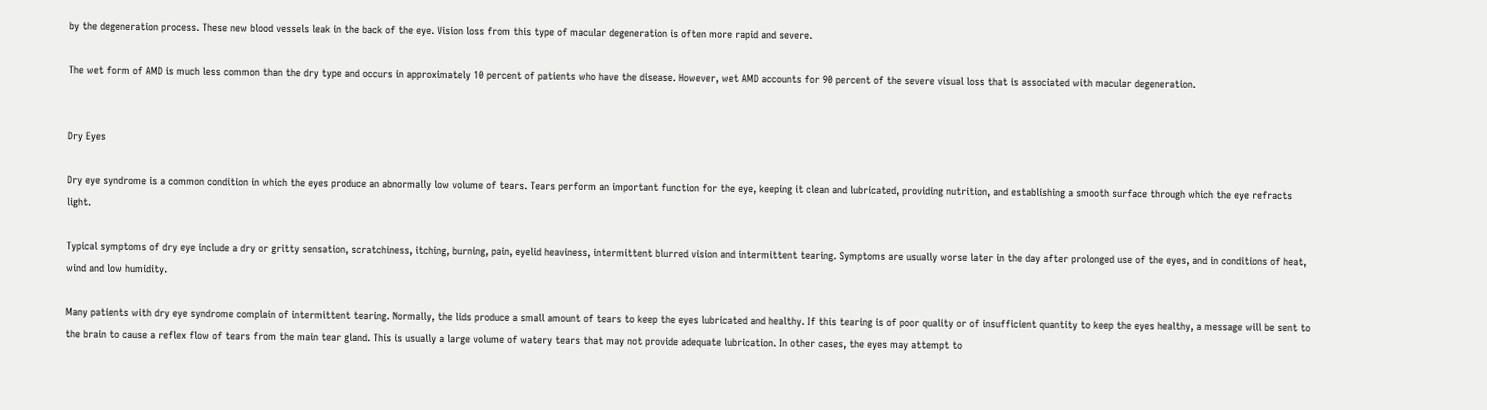by the degeneration process. These new blood vessels leak in the back of the eye. Vision loss from this type of macular degeneration is often more rapid and severe.

The wet form of AMD is much less common than the dry type and occurs in approximately 10 percent of patients who have the disease. However, wet AMD accounts for 90 percent of the severe visual loss that is associated with macular degeneration.


Dry Eyes

Dry eye syndrome is a common condition in which the eyes produce an abnormally low volume of tears. Tears perform an important function for the eye, keeping it clean and lubricated, providing nutrition, and establishing a smooth surface through which the eye refracts light.

Typical symptoms of dry eye include a dry or gritty sensation, scratchiness, itching, burning, pain, eyelid heaviness, intermittent blurred vision and intermittent tearing. Symptoms are usually worse later in the day after prolonged use of the eyes, and in conditions of heat, wind and low humidity.

Many patients with dry eye syndrome complain of intermittent tearing. Normally, the lids produce a small amount of tears to keep the eyes lubricated and healthy. If this tearing is of poor quality or of insufficient quantity to keep the eyes healthy, a message will be sent to the brain to cause a reflex flow of tears from the main tear gland. This is usually a large volume of watery tears that may not provide adequate lubrication. In other cases, the eyes may attempt to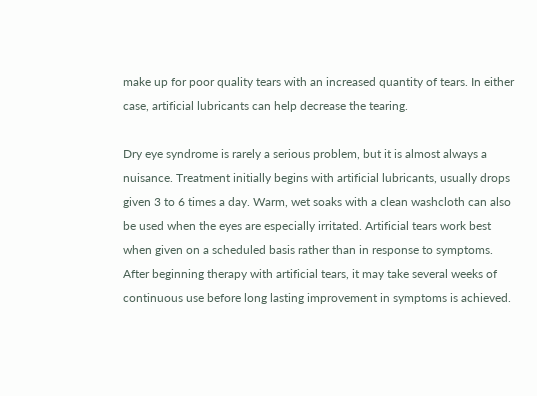make up for poor quality tears with an increased quantity of tears. In either case, artificial lubricants can help decrease the tearing.

Dry eye syndrome is rarely a serious problem, but it is almost always a nuisance. Treatment initially begins with artificial lubricants, usually drops given 3 to 6 times a day. Warm, wet soaks with a clean washcloth can also be used when the eyes are especially irritated. Artificial tears work best when given on a scheduled basis rather than in response to symptoms. After beginning therapy with artificial tears, it may take several weeks of continuous use before long lasting improvement in symptoms is achieved.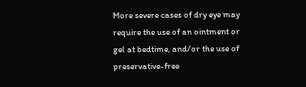More severe cases of dry eye may require the use of an ointment or gel at bedtime, and/or the use of preservative-free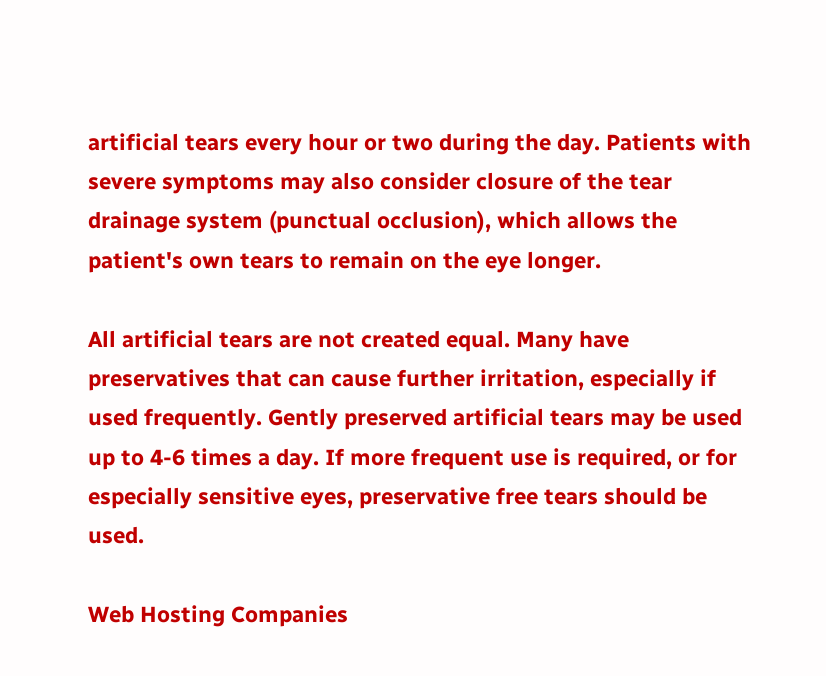artificial tears every hour or two during the day. Patients with severe symptoms may also consider closure of the tear drainage system (punctual occlusion), which allows the patient's own tears to remain on the eye longer.

All artificial tears are not created equal. Many have preservatives that can cause further irritation, especially if used frequently. Gently preserved artificial tears may be used up to 4-6 times a day. If more frequent use is required, or for especially sensitive eyes, preservative free tears should be used.

Web Hosting Companies